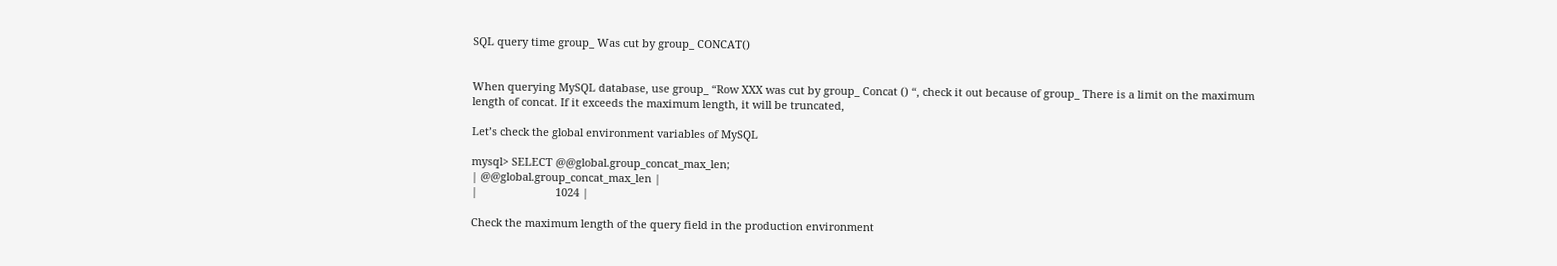SQL query time group_ Was cut by group_ CONCAT()


When querying MySQL database, use group_ “Row XXX was cut by group_ Concat () “, check it out because of group_ There is a limit on the maximum length of concat. If it exceeds the maximum length, it will be truncated,

Let’s check the global environment variables of MySQL

mysql> SELECT @@global.group_concat_max_len;
| @@global.group_concat_max_len |
|                          1024 |

Check the maximum length of the query field in the production environment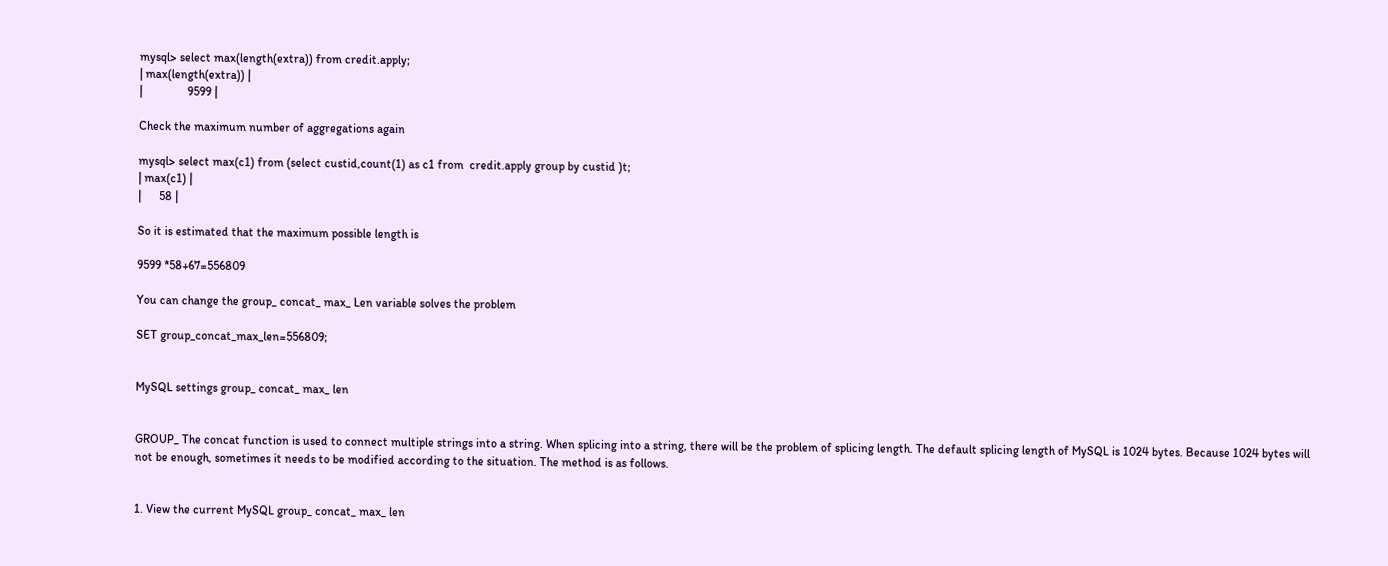mysql> select max(length(extra)) from credit.apply;
| max(length(extra)) |
|               9599 |

Check the maximum number of aggregations again

mysql> select max(c1) from (select custid,count(1) as c1 from  credit.apply group by custid )t;
| max(c1) |
|      58 |

So it is estimated that the maximum possible length is

9599 *58+67=556809

You can change the group_ concat_ max_ Len variable solves the problem

SET group_concat_max_len=556809;


MySQL settings group_ concat_ max_ len


GROUP_ The concat function is used to connect multiple strings into a string. When splicing into a string, there will be the problem of splicing length. The default splicing length of MySQL is 1024 bytes. Because 1024 bytes will not be enough, sometimes it needs to be modified according to the situation. The method is as follows.


1. View the current MySQL group_ concat_ max_ len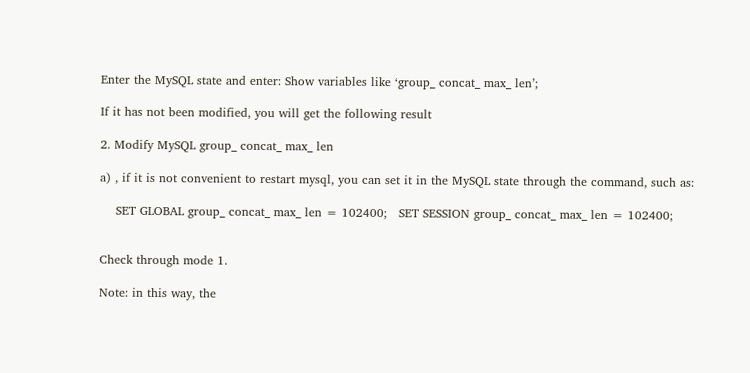Enter the MySQL state and enter: Show variables like ‘group_ concat_ max_ len’;

If it has not been modified, you will get the following result

2. Modify MySQL group_ concat_ max_ len

a) , if it is not convenient to restart mysql, you can set it in the MySQL state through the command, such as:

    SET GLOBAL group_ concat_ max_ len = 102400;   SET SESSION group_ concat_ max_ len = 102400;


Check through mode 1.

Note: in this way, the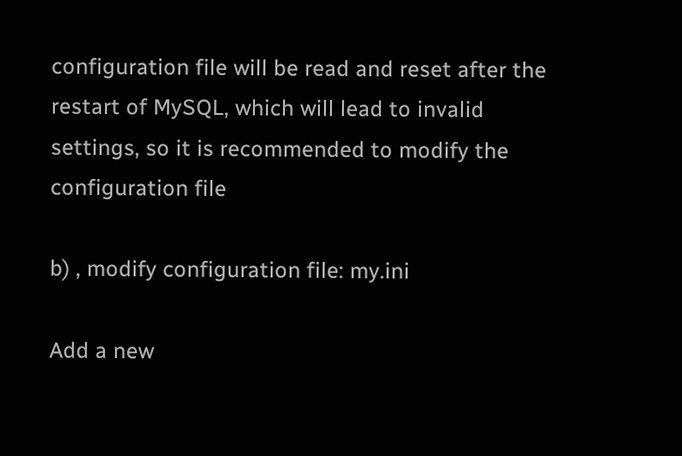configuration file will be read and reset after the restart of MySQL, which will lead to invalid settings, so it is recommended to modify the configuration file

b) , modify configuration file: my.ini

Add a new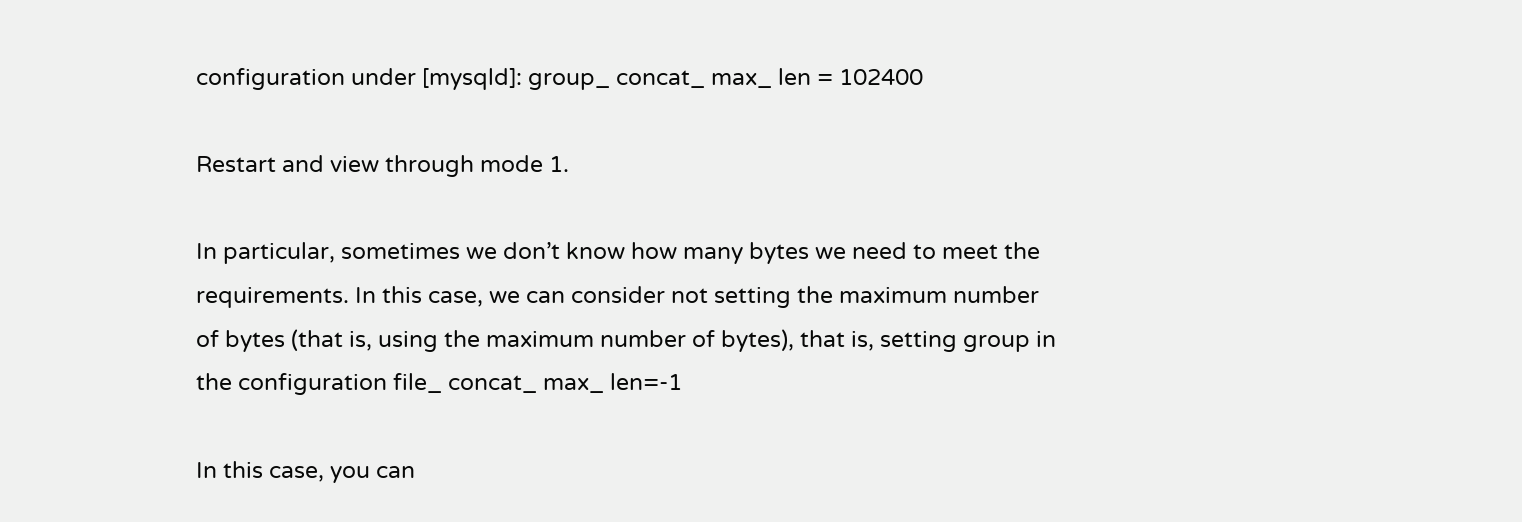configuration under [mysqld]: group_ concat_ max_ len = 102400

Restart and view through mode 1.

In particular, sometimes we don’t know how many bytes we need to meet the requirements. In this case, we can consider not setting the maximum number of bytes (that is, using the maximum number of bytes), that is, setting group in the configuration file_ concat_ max_ len=-1

In this case, you can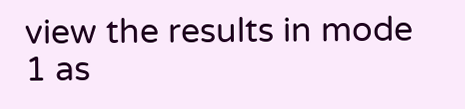view the results in mode 1 as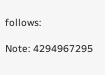follows:

Note: 4294967295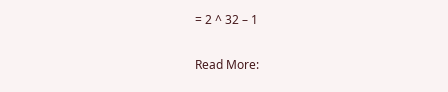= 2 ^ 32 – 1

Read More: